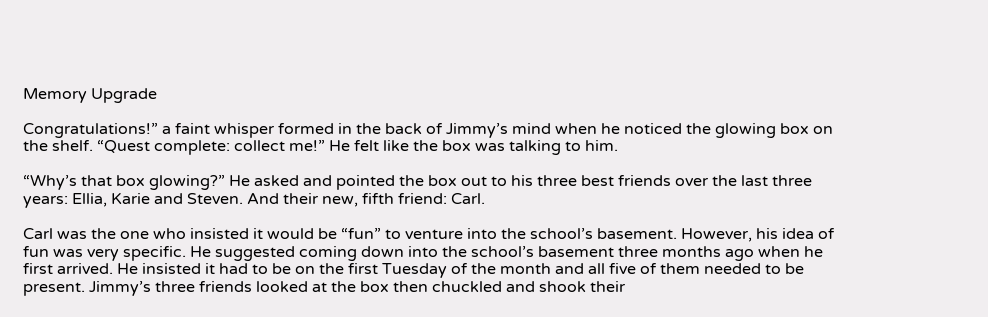Memory Upgrade

Congratulations!” a faint whisper formed in the back of Jimmy’s mind when he noticed the glowing box on the shelf. “Quest complete: collect me!” He felt like the box was talking to him.

“Why’s that box glowing?” He asked and pointed the box out to his three best friends over the last three years: Ellia, Karie and Steven. And their new, fifth friend: Carl.

Carl was the one who insisted it would be “fun” to venture into the school’s basement. However, his idea of fun was very specific. He suggested coming down into the school’s basement three months ago when he first arrived. He insisted it had to be on the first Tuesday of the month and all five of them needed to be present. Jimmy’s three friends looked at the box then chuckled and shook their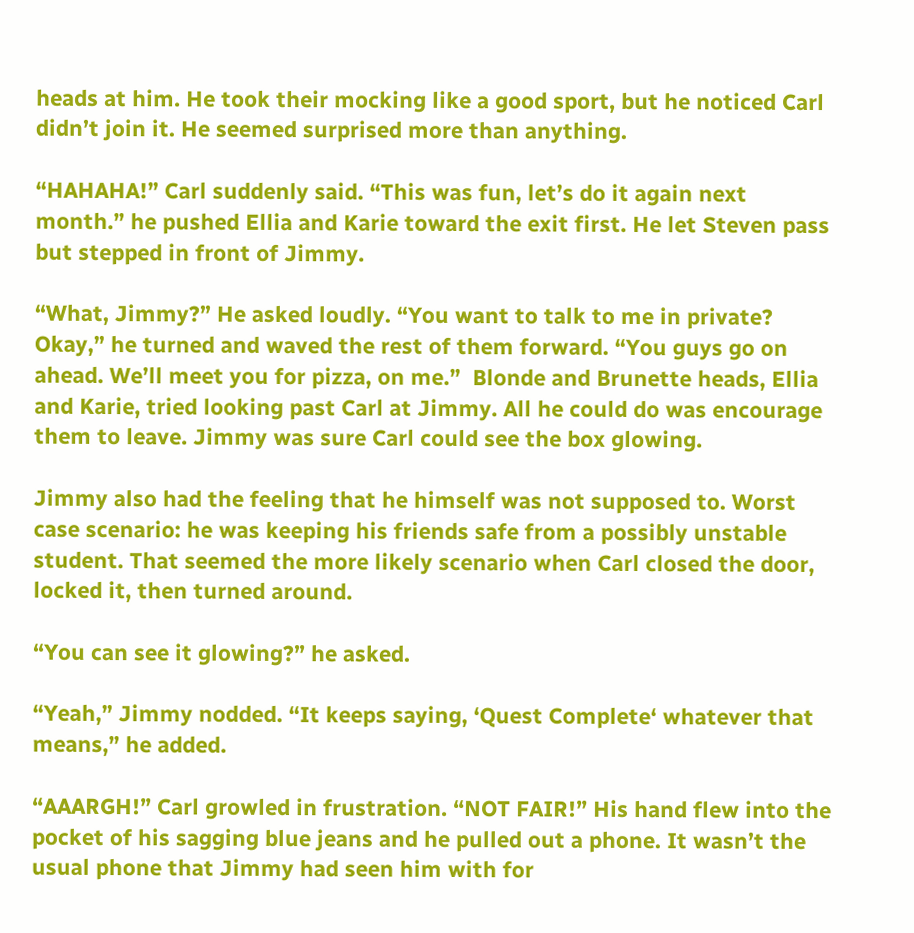heads at him. He took their mocking like a good sport, but he noticed Carl didn’t join it. He seemed surprised more than anything.

“HAHAHA!” Carl suddenly said. “This was fun, let’s do it again next month.” he pushed Ellia and Karie toward the exit first. He let Steven pass but stepped in front of Jimmy.

“What, Jimmy?” He asked loudly. “You want to talk to me in private? Okay,” he turned and waved the rest of them forward. “You guys go on ahead. We’ll meet you for pizza, on me.”  Blonde and Brunette heads, Ellia and Karie, tried looking past Carl at Jimmy. All he could do was encourage them to leave. Jimmy was sure Carl could see the box glowing.

Jimmy also had the feeling that he himself was not supposed to. Worst case scenario: he was keeping his friends safe from a possibly unstable student. That seemed the more likely scenario when Carl closed the door, locked it, then turned around.

“You can see it glowing?” he asked.

“Yeah,” Jimmy nodded. “It keeps saying, ‘Quest Complete‘ whatever that means,” he added.

“AAARGH!” Carl growled in frustration. “NOT FAIR!” His hand flew into the pocket of his sagging blue jeans and he pulled out a phone. It wasn’t the usual phone that Jimmy had seen him with for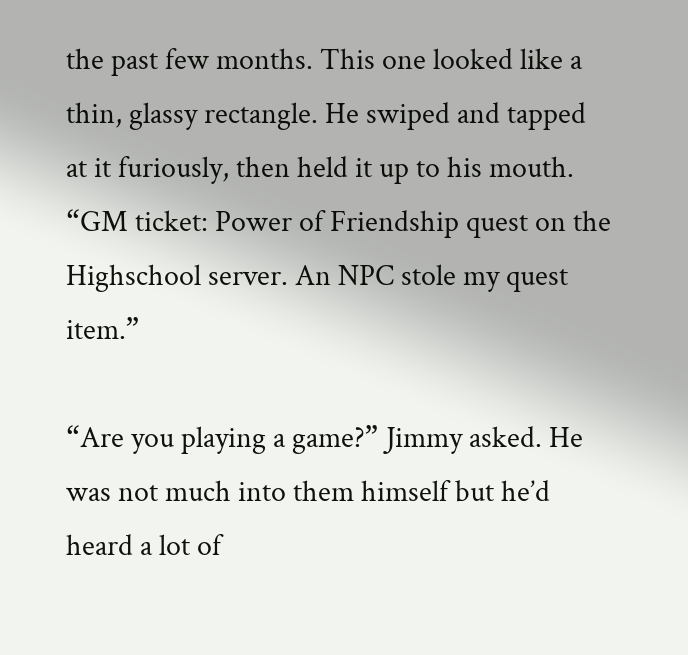the past few months. This one looked like a thin, glassy rectangle. He swiped and tapped at it furiously, then held it up to his mouth. “GM ticket: Power of Friendship quest on the Highschool server. An NPC stole my quest item.”

“Are you playing a game?” Jimmy asked. He was not much into them himself but he’d heard a lot of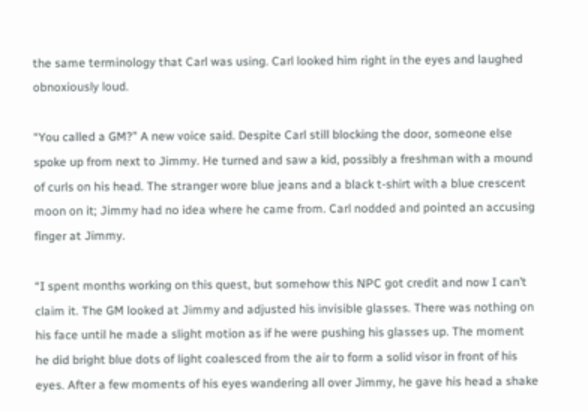the same terminology that Carl was using. Carl looked him right in the eyes and laughed obnoxiously loud.

“You called a GM?” A new voice said. Despite Carl still blocking the door, someone else spoke up from next to Jimmy. He turned and saw a kid, possibly a freshman with a mound of curls on his head. The stranger wore blue jeans and a black t-shirt with a blue crescent moon on it; Jimmy had no idea where he came from. Carl nodded and pointed an accusing finger at Jimmy.

“I spent months working on this quest, but somehow this NPC got credit and now I can’t claim it. The GM looked at Jimmy and adjusted his invisible glasses. There was nothing on his face until he made a slight motion as if he were pushing his glasses up. The moment he did bright blue dots of light coalesced from the air to form a solid visor in front of his eyes. After a few moments of his eyes wandering all over Jimmy, he gave his head a shake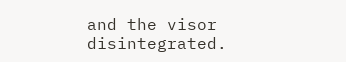and the visor disintegrated.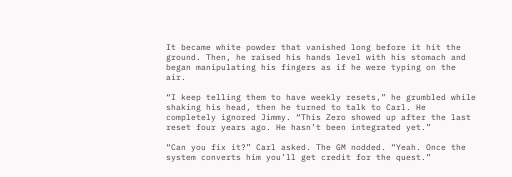It became white powder that vanished long before it hit the ground. Then, he raised his hands level with his stomach and began manipulating his fingers as if he were typing on the air.

“I keep telling them to have weekly resets,” he grumbled while shaking his head, then he turned to talk to Carl. He completely ignored Jimmy. “This Zero showed up after the last reset four years ago. He hasn’t been integrated yet.”

“Can you fix it?” Carl asked. The GM nodded. “Yeah. Once the system converts him you’ll get credit for the quest.”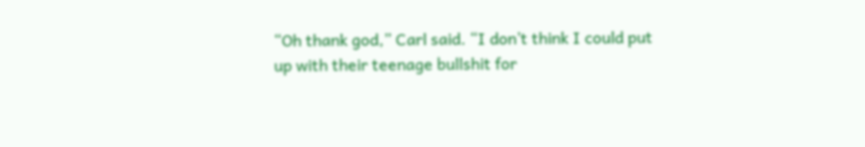“Oh thank god,” Carl said. “I don’t think I could put up with their teenage bullshit for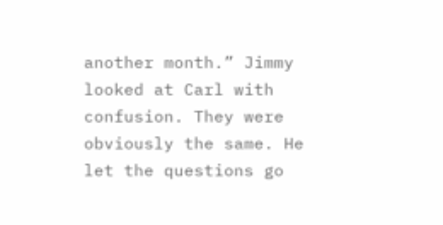another month.” Jimmy looked at Carl with confusion. They were obviously the same. He let the questions go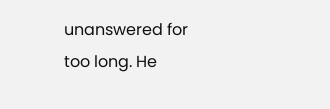unanswered for too long. He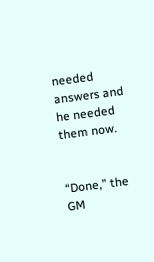needed answers and he needed them now.


“Done,” the GM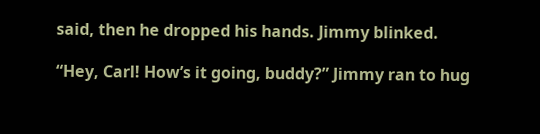said, then he dropped his hands. Jimmy blinked.

“Hey, Carl! How’s it going, buddy?” Jimmy ran to hug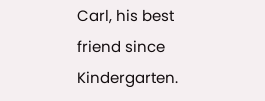Carl, his best friend since Kindergarten.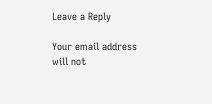Leave a Reply

Your email address will not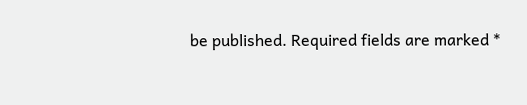be published. Required fields are marked *